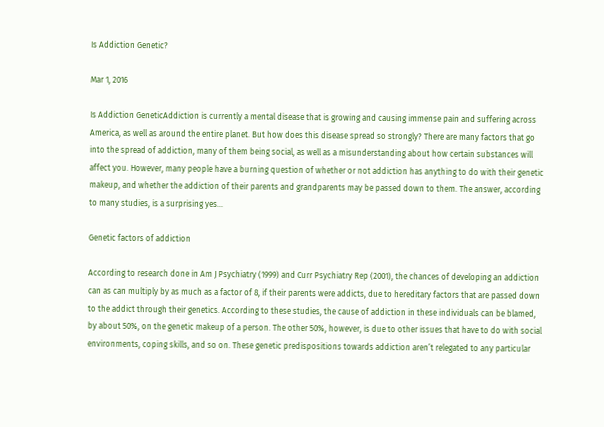Is Addiction Genetic?

Mar 1, 2016

Is Addiction GeneticAddiction is currently a mental disease that is growing and causing immense pain and suffering across America, as well as around the entire planet. But how does this disease spread so strongly? There are many factors that go into the spread of addiction, many of them being social, as well as a misunderstanding about how certain substances will affect you. However, many people have a burning question of whether or not addiction has anything to do with their genetic makeup, and whether the addiction of their parents and grandparents may be passed down to them. The answer, according to many studies, is a surprising yes…

Genetic factors of addiction

According to research done in Am J Psychiatry (1999) and Curr Psychiatry Rep (2001), the chances of developing an addiction can as can multiply by as much as a factor of 8, if their parents were addicts, due to hereditary factors that are passed down to the addict through their genetics. According to these studies, the cause of addiction in these individuals can be blamed, by about 50%, on the genetic makeup of a person. The other 50%, however, is due to other issues that have to do with social environments, coping skills, and so on. These genetic predispositions towards addiction aren’t relegated to any particular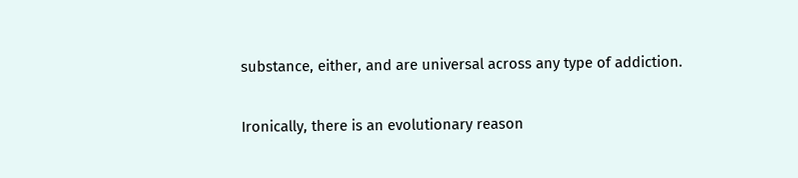substance, either, and are universal across any type of addiction.

Ironically, there is an evolutionary reason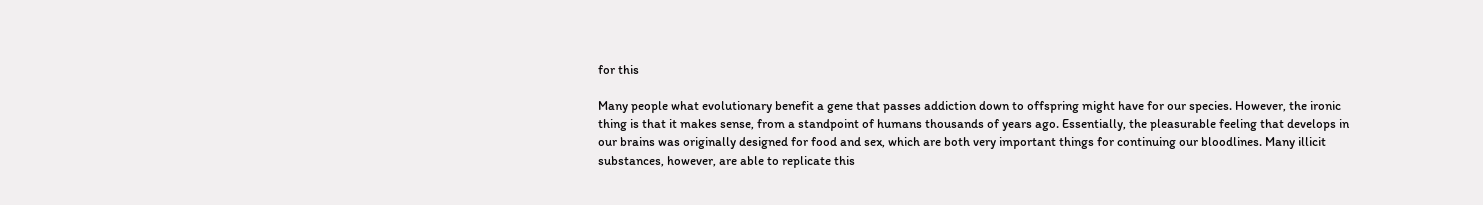for this

Many people what evolutionary benefit a gene that passes addiction down to offspring might have for our species. However, the ironic thing is that it makes sense, from a standpoint of humans thousands of years ago. Essentially, the pleasurable feeling that develops in our brains was originally designed for food and sex, which are both very important things for continuing our bloodlines. Many illicit substances, however, are able to replicate this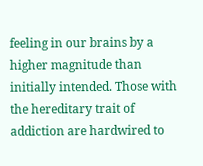feeling in our brains by a higher magnitude than initially intended. Those with the hereditary trait of addiction are hardwired to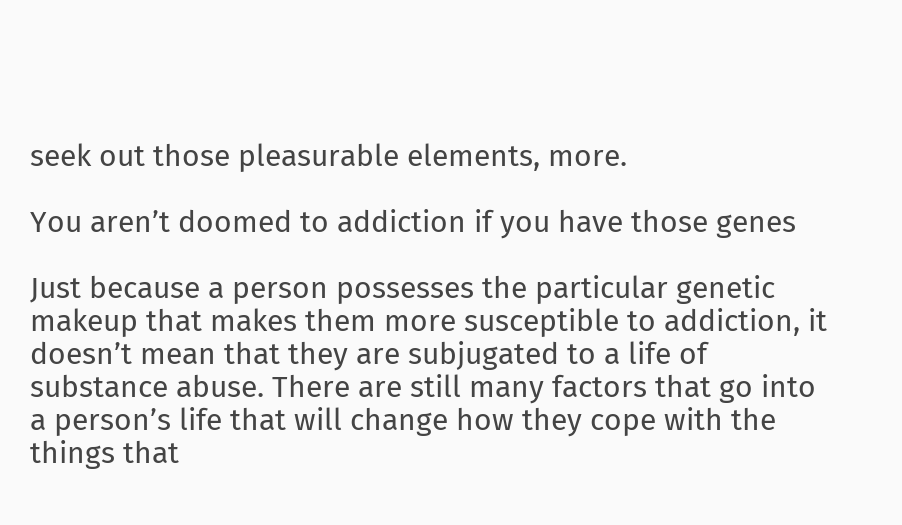seek out those pleasurable elements, more.

You aren’t doomed to addiction if you have those genes

Just because a person possesses the particular genetic makeup that makes them more susceptible to addiction, it doesn’t mean that they are subjugated to a life of substance abuse. There are still many factors that go into a person’s life that will change how they cope with the things that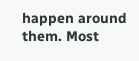happen around them. Most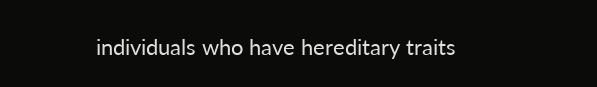individuals who have hereditary traits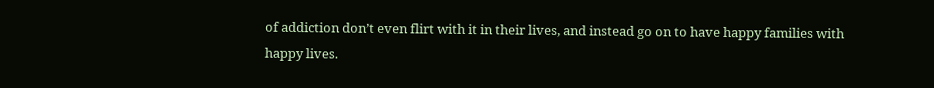of addiction don’t even flirt with it in their lives, and instead go on to have happy families with happy lives.